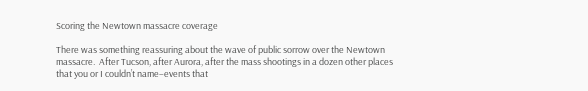Scoring the Newtown massacre coverage

There was something reassuring about the wave of public sorrow over the Newtown massacre.  After Tucson, after Aurora, after the mass shootings in a dozen other places that you or I couldn’t name–events that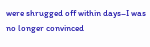were shrugged off within days–I was no longer convinced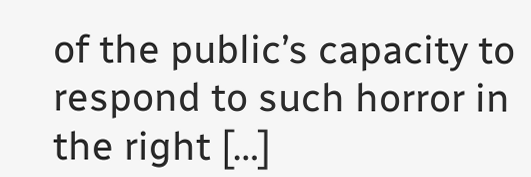of the public’s capacity to respond to such horror in the right […]